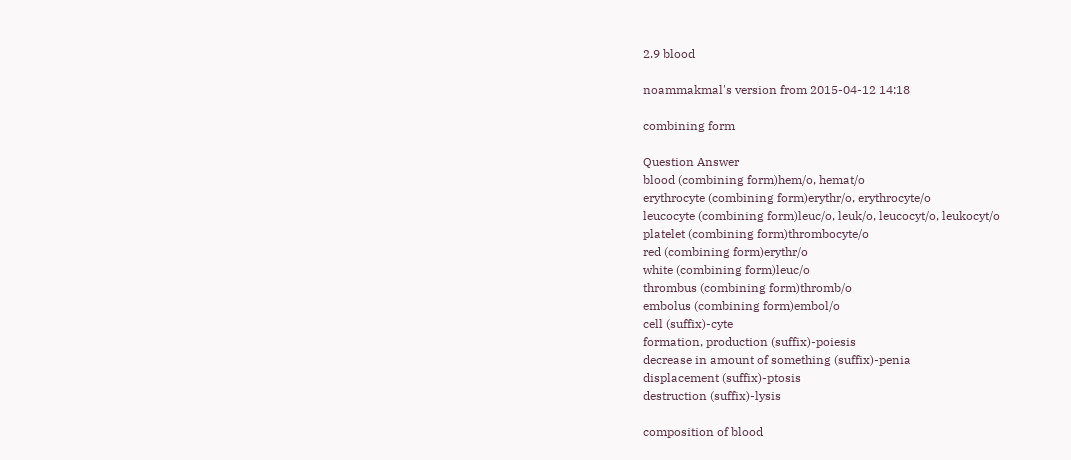2.9 blood

noammakmal's version from 2015-04-12 14:18

combining form

Question Answer
blood (combining form)hem/o, hemat/o
erythrocyte (combining form)erythr/o, erythrocyte/o
leucocyte (combining form)leuc/o, leuk/o, leucocyt/o, leukocyt/o
platelet (combining form)thrombocyte/o
red (combining form)erythr/o
white (combining form)leuc/o
thrombus (combining form)thromb/o
embolus (combining form)embol/o
cell (suffix)-cyte
formation, production (suffix)-poiesis
decrease in amount of something (suffix)-penia
displacement (suffix)-ptosis
destruction (suffix)-lysis

composition of blood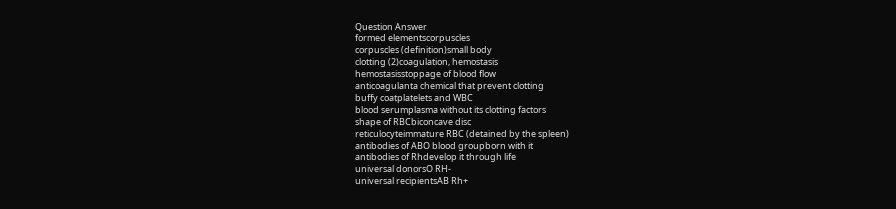Question Answer
formed elementscorpuscles
corpuscles (definition)small body
clotting (2)coagulation, hemostasis
hemostasisstoppage of blood flow
anticoagulanta chemical that prevent clotting
buffy coatplatelets and WBC
blood serumplasma without its clotting factors
shape of RBCbiconcave disc
reticulocyteimmature RBC (detained by the spleen)
antibodies of ABO blood groupborn with it
antibodies of Rhdevelop it through life
universal donorsO RH-
universal recipientsAB Rh+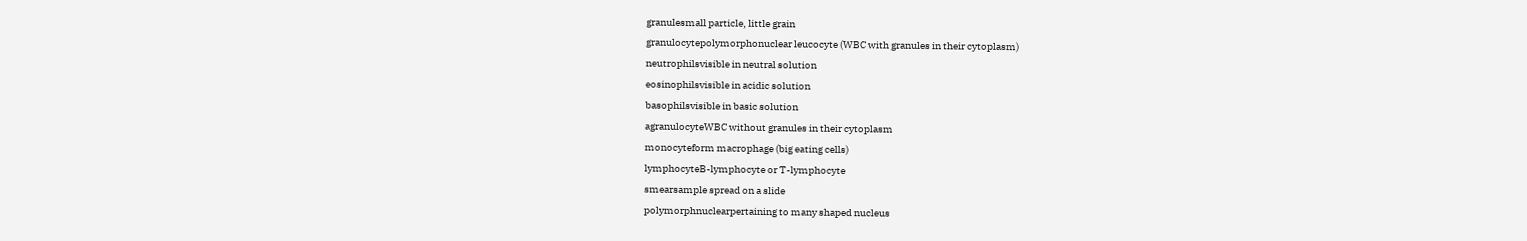granulesmall particle, little grain
granulocytepolymorphonuclear leucocyte (WBC with granules in their cytoplasm)
neutrophilsvisible in neutral solution
eosinophilsvisible in acidic solution
basophilsvisible in basic solution
agranulocyteWBC without granules in their cytoplasm
monocyteform macrophage (big eating cells)
lymphocyteB-lymphocyte or T-lymphocyte
smearsample spread on a slide
polymorphnuclearpertaining to many shaped nucleus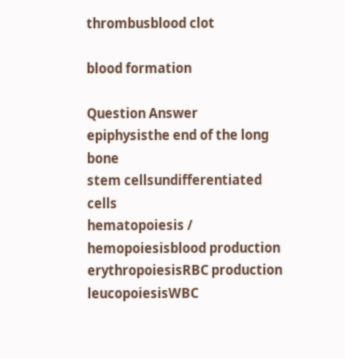thrombusblood clot

blood formation

Question Answer
epiphysisthe end of the long bone
stem cellsundifferentiated cells
hematopoiesis / hemopoiesisblood production
erythropoiesisRBC production
leucopoiesisWBC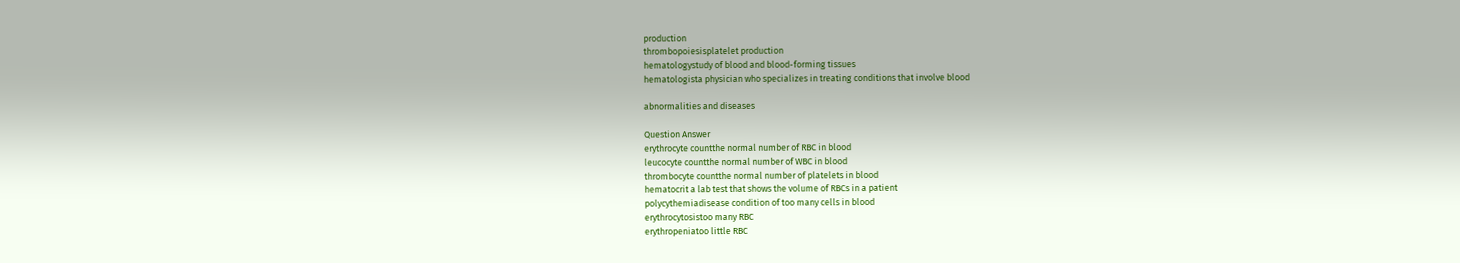production
thrombopoiesisplatelet production
hematologystudy of blood and blood-forming tissues
hematologista physician who specializes in treating conditions that involve blood

abnormalities and diseases

Question Answer
erythrocyte countthe normal number of RBC in blood
leucocyte countthe normal number of WBC in blood
thrombocyte countthe normal number of platelets in blood
hematocrit a lab test that shows the volume of RBCs in a patient
polycythemiadisease condition of too many cells in blood
erythrocytosistoo many RBC
erythropeniatoo little RBC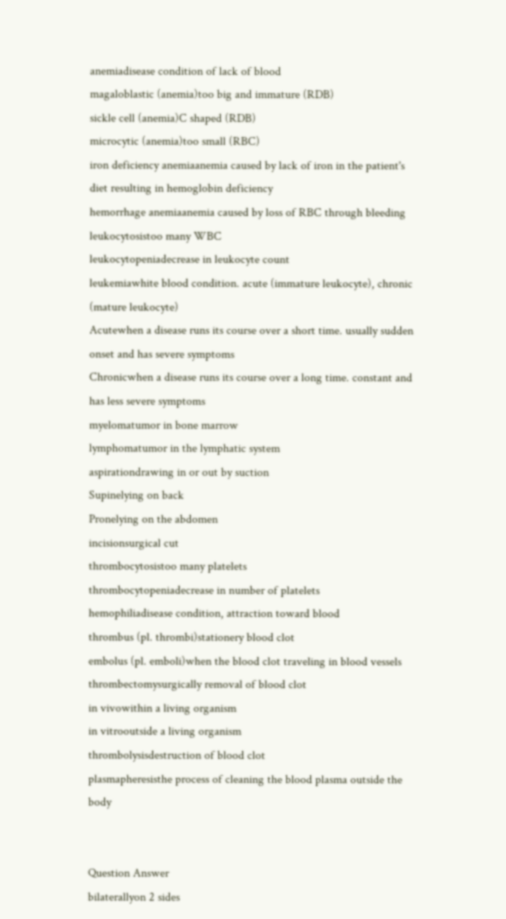anemiadisease condition of lack of blood
magaloblastic (anemia)too big and immature (RDB)
sickle cell (anemia)C shaped (RDB)
microcytic (anemia)too small (RBC)
iron deficiency anemiaanemia caused by lack of iron in the patient's diet resulting in hemoglobin deficiency
hemorrhage anemiaanemia caused by loss of RBC through bleeding
leukocytosistoo many WBC
leukocytopeniadecrease in leukocyte count
leukemiawhite blood condition. acute (immature leukocyte), chronic (mature leukocyte)
Acutewhen a disease runs its course over a short time. usually sudden onset and has severe symptoms
Chronicwhen a disease runs its course over a long time. constant and has less severe symptoms
myelomatumor in bone marrow
lymphomatumor in the lymphatic system
aspirationdrawing in or out by suction
Supinelying on back
Pronelying on the abdomen
incisionsurgical cut
thrombocytosistoo many platelets
thrombocytopeniadecrease in number of platelets
hemophiliadisease condition, attraction toward blood
thrombus (pl. thrombi)stationery blood clot
embolus (pl. emboli)when the blood clot traveling in blood vessels
thrombectomysurgically removal of blood clot
in vivowithin a living organism
in vitrooutside a living organism
thrombolysisdestruction of blood clot
plasmapheresisthe process of cleaning the blood plasma outside the body


Question Answer
bilaterallyon 2 sides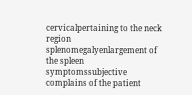cervicalpertaining to the neck region
splenomegalyenlargement of the spleen
symptomssubjective complains of the patient